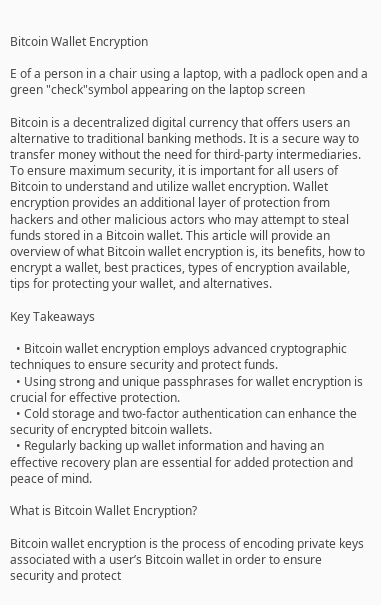Bitcoin Wallet Encryption

E of a person in a chair using a laptop, with a padlock open and a green "check"symbol appearing on the laptop screen

Bitcoin is a decentralized digital currency that offers users an alternative to traditional banking methods. It is a secure way to transfer money without the need for third-party intermediaries. To ensure maximum security, it is important for all users of Bitcoin to understand and utilize wallet encryption. Wallet encryption provides an additional layer of protection from hackers and other malicious actors who may attempt to steal funds stored in a Bitcoin wallet. This article will provide an overview of what Bitcoin wallet encryption is, its benefits, how to encrypt a wallet, best practices, types of encryption available, tips for protecting your wallet, and alternatives.

Key Takeaways

  • Bitcoin wallet encryption employs advanced cryptographic techniques to ensure security and protect funds.
  • Using strong and unique passphrases for wallet encryption is crucial for effective protection.
  • Cold storage and two-factor authentication can enhance the security of encrypted bitcoin wallets.
  • Regularly backing up wallet information and having an effective recovery plan are essential for added protection and peace of mind.

What is Bitcoin Wallet Encryption?

Bitcoin wallet encryption is the process of encoding private keys associated with a user’s Bitcoin wallet in order to ensure security and protect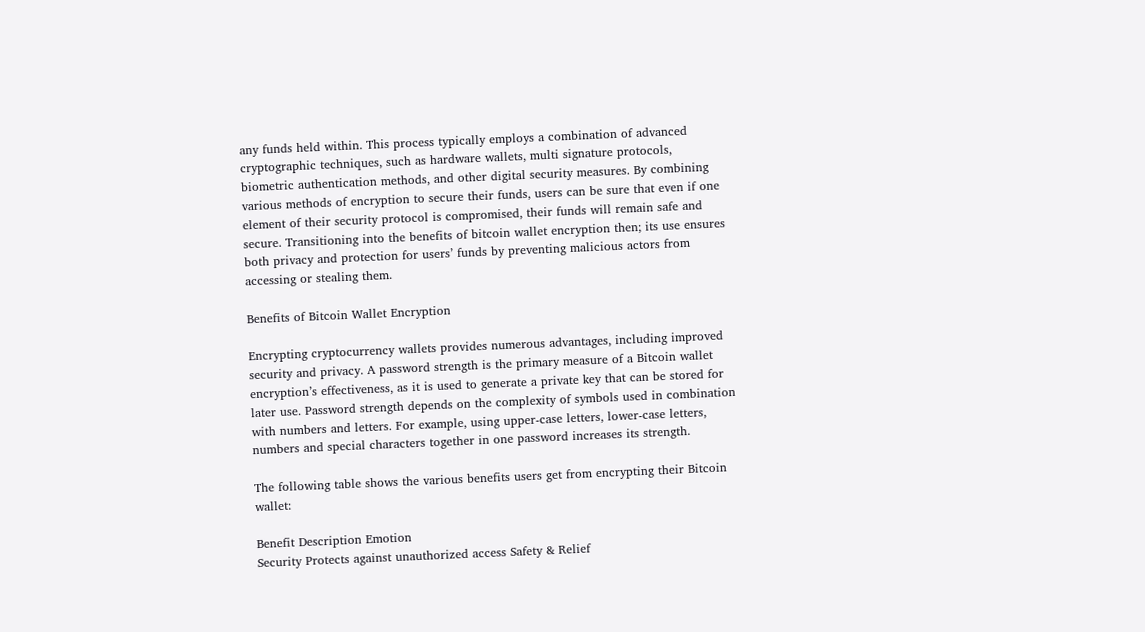any funds held within. This process typically employs a combination of advanced cryptographic techniques, such as hardware wallets, multi signature protocols, biometric authentication methods, and other digital security measures. By combining various methods of encryption to secure their funds, users can be sure that even if one element of their security protocol is compromised, their funds will remain safe and secure. Transitioning into the benefits of bitcoin wallet encryption then; its use ensures both privacy and protection for users’ funds by preventing malicious actors from accessing or stealing them.

Benefits of Bitcoin Wallet Encryption

Encrypting cryptocurrency wallets provides numerous advantages, including improved security and privacy. A password strength is the primary measure of a Bitcoin wallet encryption’s effectiveness, as it is used to generate a private key that can be stored for later use. Password strength depends on the complexity of symbols used in combination with numbers and letters. For example, using upper-case letters, lower-case letters, numbers and special characters together in one password increases its strength.

The following table shows the various benefits users get from encrypting their Bitcoin wallet:

Benefit Description Emotion
Security Protects against unauthorized access Safety & Relief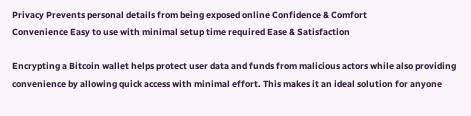Privacy Prevents personal details from being exposed online Confidence & Comfort
Convenience Easy to use with minimal setup time required Ease & Satisfaction

Encrypting a Bitcoin wallet helps protect user data and funds from malicious actors while also providing convenience by allowing quick access with minimal effort. This makes it an ideal solution for anyone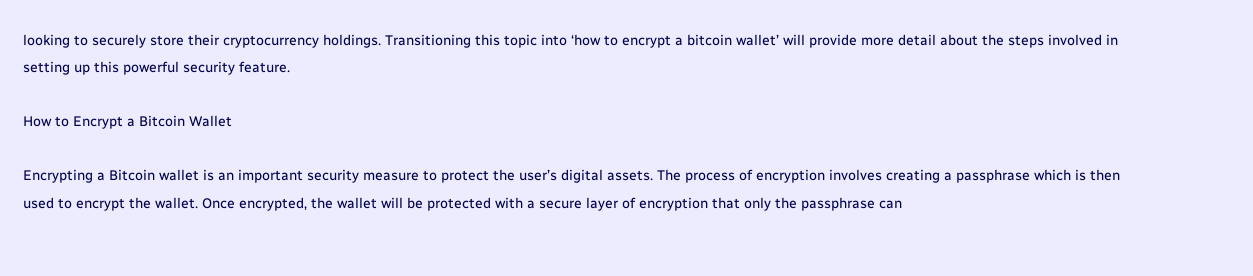looking to securely store their cryptocurrency holdings. Transitioning this topic into ‘how to encrypt a bitcoin wallet’ will provide more detail about the steps involved in setting up this powerful security feature.

How to Encrypt a Bitcoin Wallet

Encrypting a Bitcoin wallet is an important security measure to protect the user’s digital assets. The process of encryption involves creating a passphrase which is then used to encrypt the wallet. Once encrypted, the wallet will be protected with a secure layer of encryption that only the passphrase can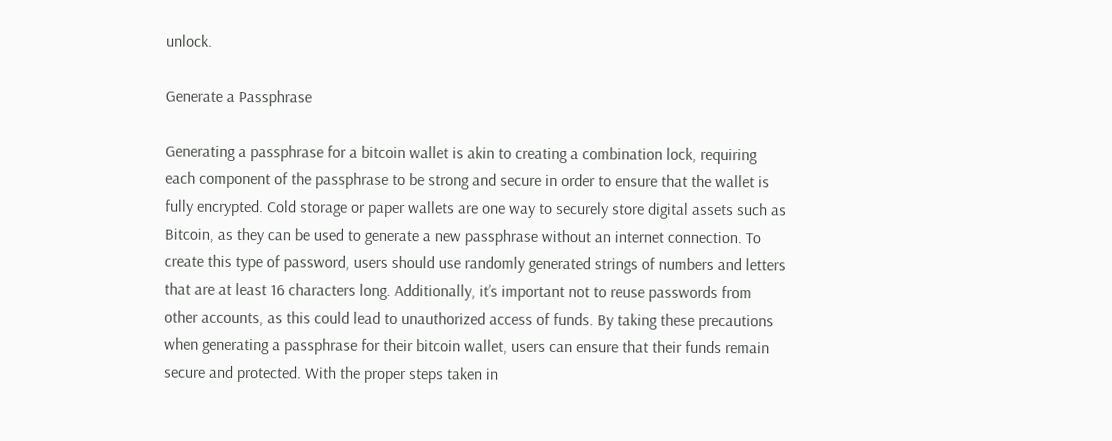unlock.

Generate a Passphrase

Generating a passphrase for a bitcoin wallet is akin to creating a combination lock, requiring each component of the passphrase to be strong and secure in order to ensure that the wallet is fully encrypted. Cold storage or paper wallets are one way to securely store digital assets such as Bitcoin, as they can be used to generate a new passphrase without an internet connection. To create this type of password, users should use randomly generated strings of numbers and letters that are at least 16 characters long. Additionally, it’s important not to reuse passwords from other accounts, as this could lead to unauthorized access of funds. By taking these precautions when generating a passphrase for their bitcoin wallet, users can ensure that their funds remain secure and protected. With the proper steps taken in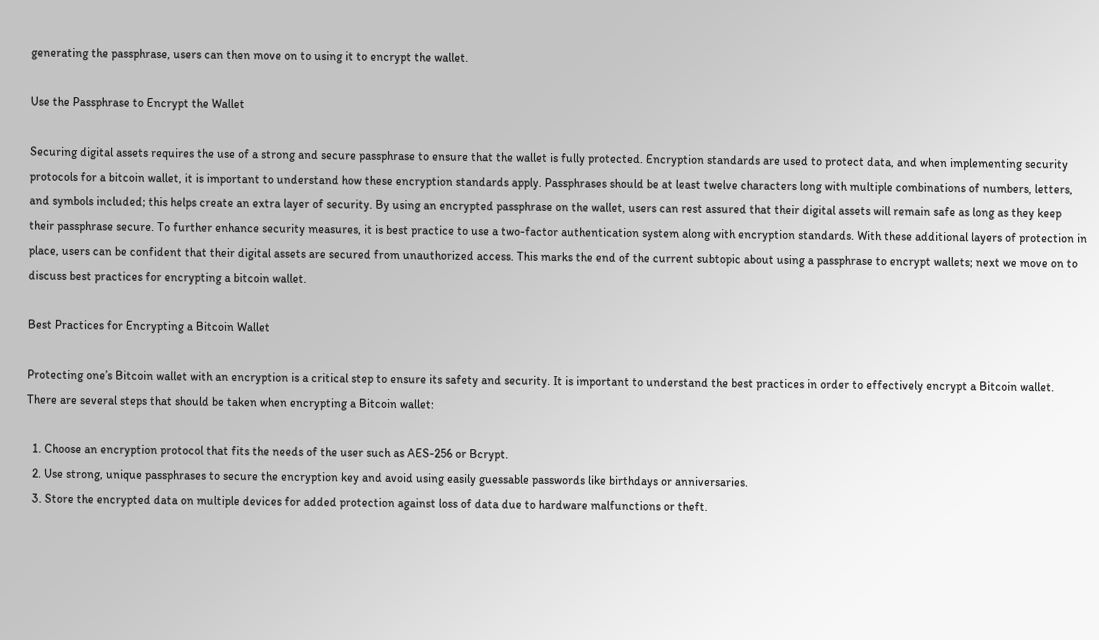generating the passphrase, users can then move on to using it to encrypt the wallet.

Use the Passphrase to Encrypt the Wallet

Securing digital assets requires the use of a strong and secure passphrase to ensure that the wallet is fully protected. Encryption standards are used to protect data, and when implementing security protocols for a bitcoin wallet, it is important to understand how these encryption standards apply. Passphrases should be at least twelve characters long with multiple combinations of numbers, letters, and symbols included; this helps create an extra layer of security. By using an encrypted passphrase on the wallet, users can rest assured that their digital assets will remain safe as long as they keep their passphrase secure. To further enhance security measures, it is best practice to use a two-factor authentication system along with encryption standards. With these additional layers of protection in place, users can be confident that their digital assets are secured from unauthorized access. This marks the end of the current subtopic about using a passphrase to encrypt wallets; next we move on to discuss best practices for encrypting a bitcoin wallet.

Best Practices for Encrypting a Bitcoin Wallet

Protecting one’s Bitcoin wallet with an encryption is a critical step to ensure its safety and security. It is important to understand the best practices in order to effectively encrypt a Bitcoin wallet. There are several steps that should be taken when encrypting a Bitcoin wallet:

  1. Choose an encryption protocol that fits the needs of the user such as AES-256 or Bcrypt.
  2. Use strong, unique passphrases to secure the encryption key and avoid using easily guessable passwords like birthdays or anniversaries.
  3. Store the encrypted data on multiple devices for added protection against loss of data due to hardware malfunctions or theft.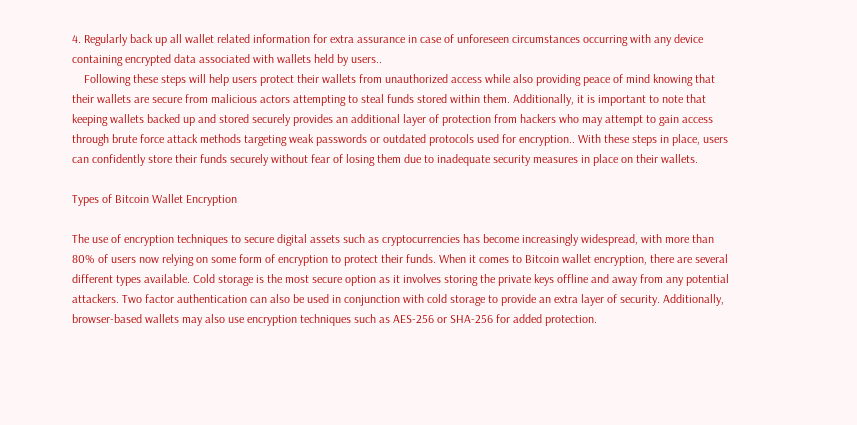4. Regularly back up all wallet related information for extra assurance in case of unforeseen circumstances occurring with any device containing encrypted data associated with wallets held by users..
    Following these steps will help users protect their wallets from unauthorized access while also providing peace of mind knowing that their wallets are secure from malicious actors attempting to steal funds stored within them. Additionally, it is important to note that keeping wallets backed up and stored securely provides an additional layer of protection from hackers who may attempt to gain access through brute force attack methods targeting weak passwords or outdated protocols used for encryption.. With these steps in place, users can confidently store their funds securely without fear of losing them due to inadequate security measures in place on their wallets.

Types of Bitcoin Wallet Encryption

The use of encryption techniques to secure digital assets such as cryptocurrencies has become increasingly widespread, with more than 80% of users now relying on some form of encryption to protect their funds. When it comes to Bitcoin wallet encryption, there are several different types available. Cold storage is the most secure option as it involves storing the private keys offline and away from any potential attackers. Two factor authentication can also be used in conjunction with cold storage to provide an extra layer of security. Additionally, browser-based wallets may also use encryption techniques such as AES-256 or SHA-256 for added protection.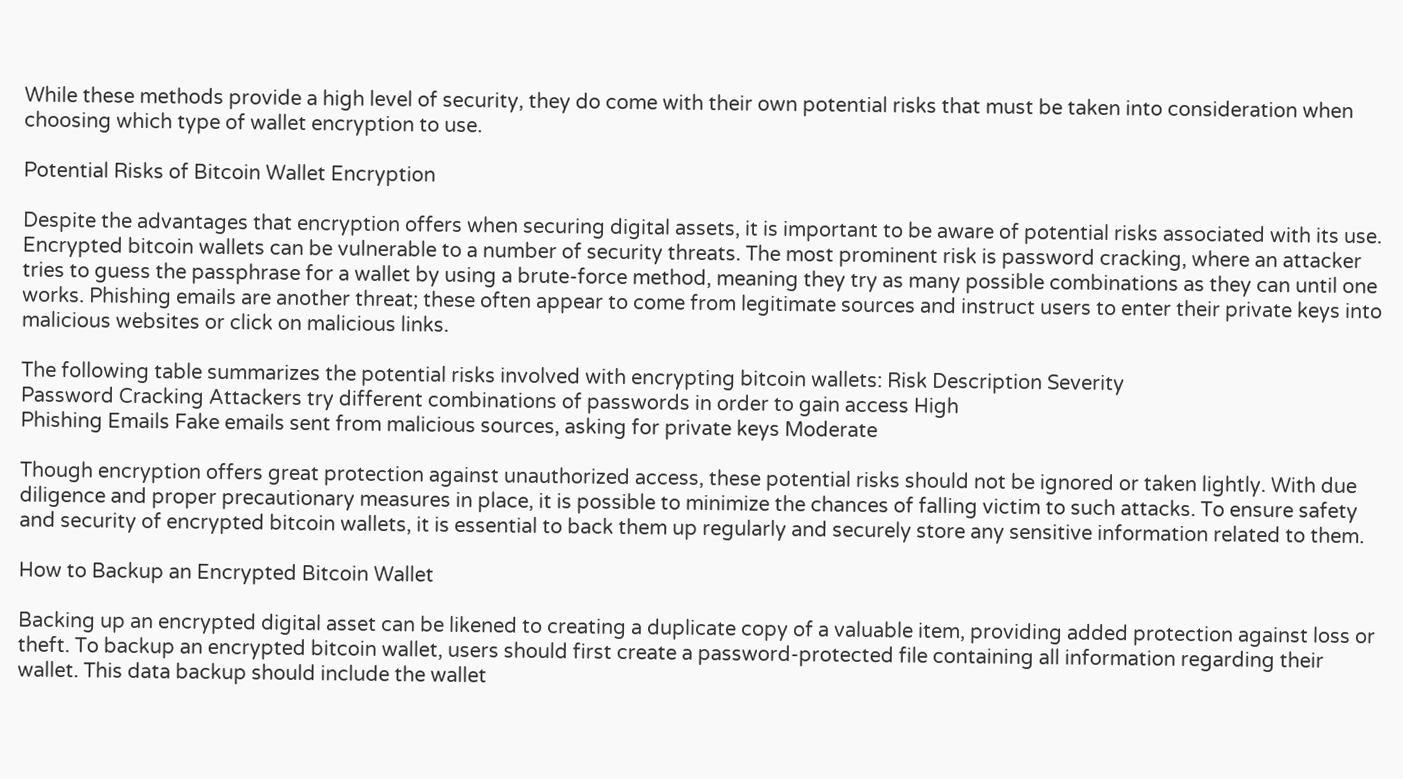While these methods provide a high level of security, they do come with their own potential risks that must be taken into consideration when choosing which type of wallet encryption to use.

Potential Risks of Bitcoin Wallet Encryption

Despite the advantages that encryption offers when securing digital assets, it is important to be aware of potential risks associated with its use. Encrypted bitcoin wallets can be vulnerable to a number of security threats. The most prominent risk is password cracking, where an attacker tries to guess the passphrase for a wallet by using a brute-force method, meaning they try as many possible combinations as they can until one works. Phishing emails are another threat; these often appear to come from legitimate sources and instruct users to enter their private keys into malicious websites or click on malicious links.

The following table summarizes the potential risks involved with encrypting bitcoin wallets: Risk Description Severity
Password Cracking Attackers try different combinations of passwords in order to gain access High
Phishing Emails Fake emails sent from malicious sources, asking for private keys Moderate

Though encryption offers great protection against unauthorized access, these potential risks should not be ignored or taken lightly. With due diligence and proper precautionary measures in place, it is possible to minimize the chances of falling victim to such attacks. To ensure safety and security of encrypted bitcoin wallets, it is essential to back them up regularly and securely store any sensitive information related to them.

How to Backup an Encrypted Bitcoin Wallet

Backing up an encrypted digital asset can be likened to creating a duplicate copy of a valuable item, providing added protection against loss or theft. To backup an encrypted bitcoin wallet, users should first create a password-protected file containing all information regarding their wallet. This data backup should include the wallet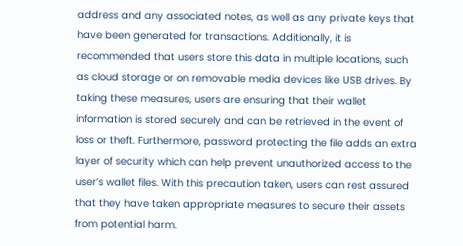address and any associated notes, as well as any private keys that have been generated for transactions. Additionally, it is recommended that users store this data in multiple locations, such as cloud storage or on removable media devices like USB drives. By taking these measures, users are ensuring that their wallet information is stored securely and can be retrieved in the event of loss or theft. Furthermore, password protecting the file adds an extra layer of security which can help prevent unauthorized access to the user’s wallet files. With this precaution taken, users can rest assured that they have taken appropriate measures to secure their assets from potential harm.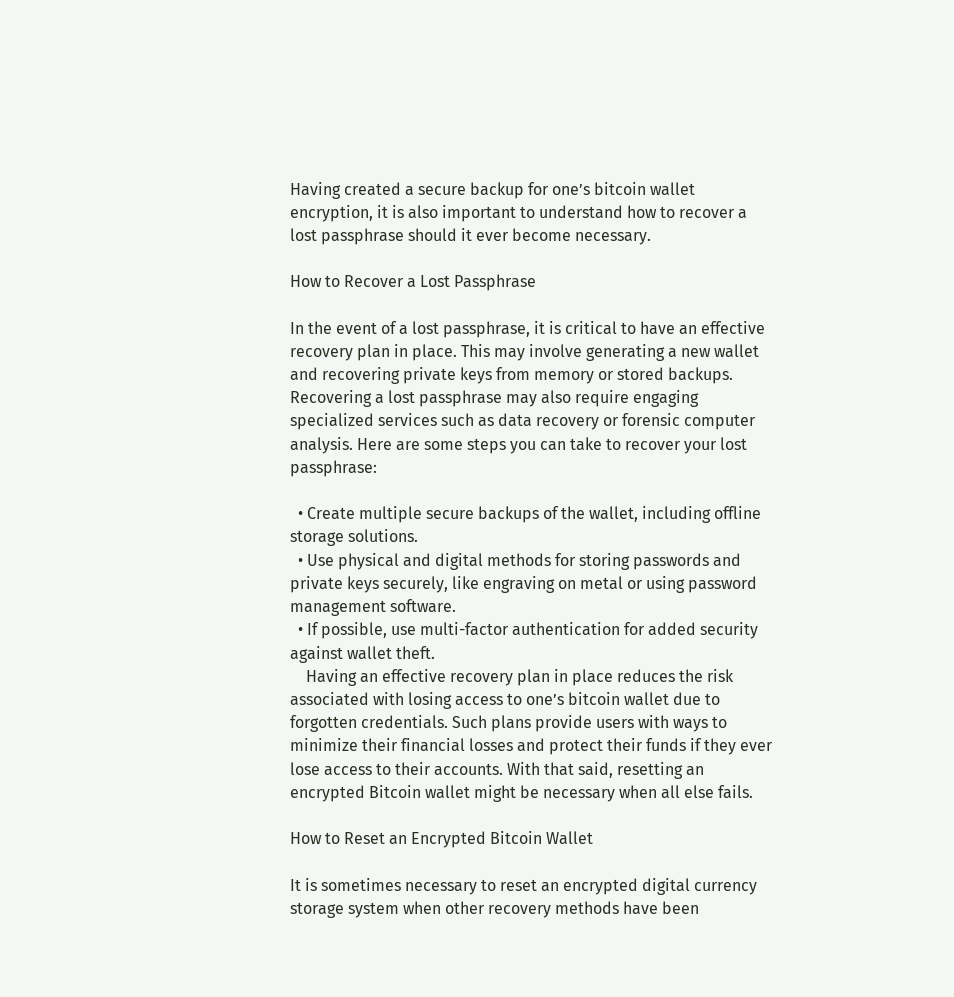Having created a secure backup for one’s bitcoin wallet encryption, it is also important to understand how to recover a lost passphrase should it ever become necessary.

How to Recover a Lost Passphrase

In the event of a lost passphrase, it is critical to have an effective recovery plan in place. This may involve generating a new wallet and recovering private keys from memory or stored backups. Recovering a lost passphrase may also require engaging specialized services such as data recovery or forensic computer analysis. Here are some steps you can take to recover your lost passphrase:

  • Create multiple secure backups of the wallet, including offline storage solutions.
  • Use physical and digital methods for storing passwords and private keys securely, like engraving on metal or using password management software.
  • If possible, use multi-factor authentication for added security against wallet theft.
    Having an effective recovery plan in place reduces the risk associated with losing access to one’s bitcoin wallet due to forgotten credentials. Such plans provide users with ways to minimize their financial losses and protect their funds if they ever lose access to their accounts. With that said, resetting an encrypted Bitcoin wallet might be necessary when all else fails.

How to Reset an Encrypted Bitcoin Wallet

It is sometimes necessary to reset an encrypted digital currency storage system when other recovery methods have been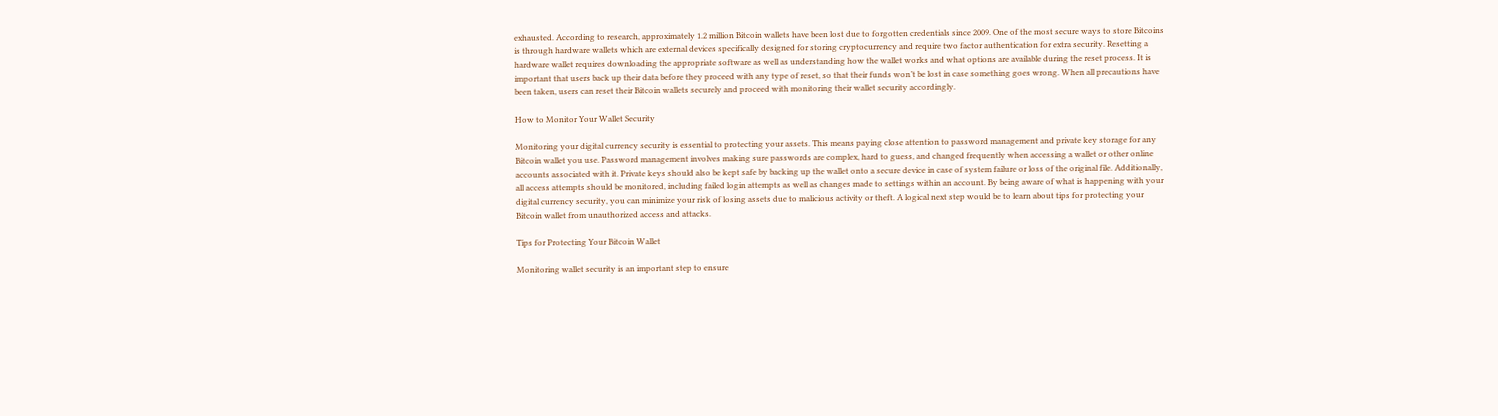exhausted. According to research, approximately 1.2 million Bitcoin wallets have been lost due to forgotten credentials since 2009. One of the most secure ways to store Bitcoins is through hardware wallets which are external devices specifically designed for storing cryptocurrency and require two factor authentication for extra security. Resetting a hardware wallet requires downloading the appropriate software as well as understanding how the wallet works and what options are available during the reset process. It is important that users back up their data before they proceed with any type of reset, so that their funds won’t be lost in case something goes wrong. When all precautions have been taken, users can reset their Bitcoin wallets securely and proceed with monitoring their wallet security accordingly.

How to Monitor Your Wallet Security

Monitoring your digital currency security is essential to protecting your assets. This means paying close attention to password management and private key storage for any Bitcoin wallet you use. Password management involves making sure passwords are complex, hard to guess, and changed frequently when accessing a wallet or other online accounts associated with it. Private keys should also be kept safe by backing up the wallet onto a secure device in case of system failure or loss of the original file. Additionally, all access attempts should be monitored, including failed login attempts as well as changes made to settings within an account. By being aware of what is happening with your digital currency security, you can minimize your risk of losing assets due to malicious activity or theft. A logical next step would be to learn about tips for protecting your Bitcoin wallet from unauthorized access and attacks.

Tips for Protecting Your Bitcoin Wallet

Monitoring wallet security is an important step to ensure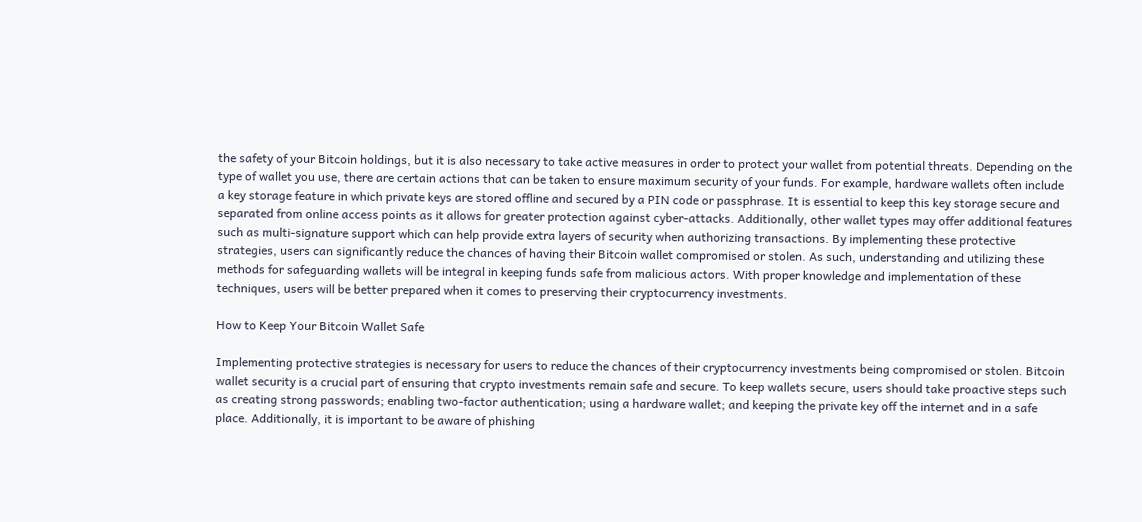the safety of your Bitcoin holdings, but it is also necessary to take active measures in order to protect your wallet from potential threats. Depending on the type of wallet you use, there are certain actions that can be taken to ensure maximum security of your funds. For example, hardware wallets often include a key storage feature in which private keys are stored offline and secured by a PIN code or passphrase. It is essential to keep this key storage secure and separated from online access points as it allows for greater protection against cyber-attacks. Additionally, other wallet types may offer additional features such as multi-signature support which can help provide extra layers of security when authorizing transactions. By implementing these protective strategies, users can significantly reduce the chances of having their Bitcoin wallet compromised or stolen. As such, understanding and utilizing these methods for safeguarding wallets will be integral in keeping funds safe from malicious actors. With proper knowledge and implementation of these techniques, users will be better prepared when it comes to preserving their cryptocurrency investments.

How to Keep Your Bitcoin Wallet Safe

Implementing protective strategies is necessary for users to reduce the chances of their cryptocurrency investments being compromised or stolen. Bitcoin wallet security is a crucial part of ensuring that crypto investments remain safe and secure. To keep wallets secure, users should take proactive steps such as creating strong passwords; enabling two-factor authentication; using a hardware wallet; and keeping the private key off the internet and in a safe place. Additionally, it is important to be aware of phishing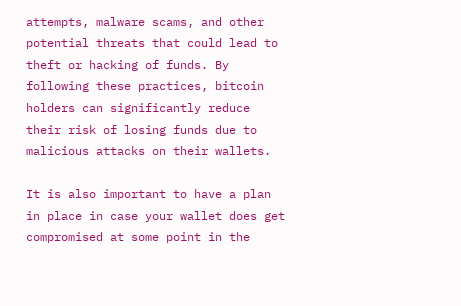attempts, malware scams, and other potential threats that could lead to theft or hacking of funds. By following these practices, bitcoin holders can significantly reduce their risk of losing funds due to malicious attacks on their wallets.

It is also important to have a plan in place in case your wallet does get compromised at some point in the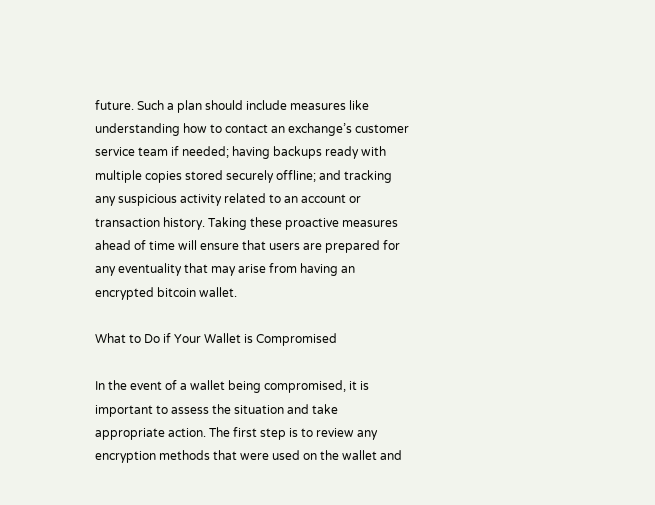future. Such a plan should include measures like understanding how to contact an exchange’s customer service team if needed; having backups ready with multiple copies stored securely offline; and tracking any suspicious activity related to an account or transaction history. Taking these proactive measures ahead of time will ensure that users are prepared for any eventuality that may arise from having an encrypted bitcoin wallet.

What to Do if Your Wallet is Compromised

In the event of a wallet being compromised, it is important to assess the situation and take appropriate action. The first step is to review any encryption methods that were used on the wallet and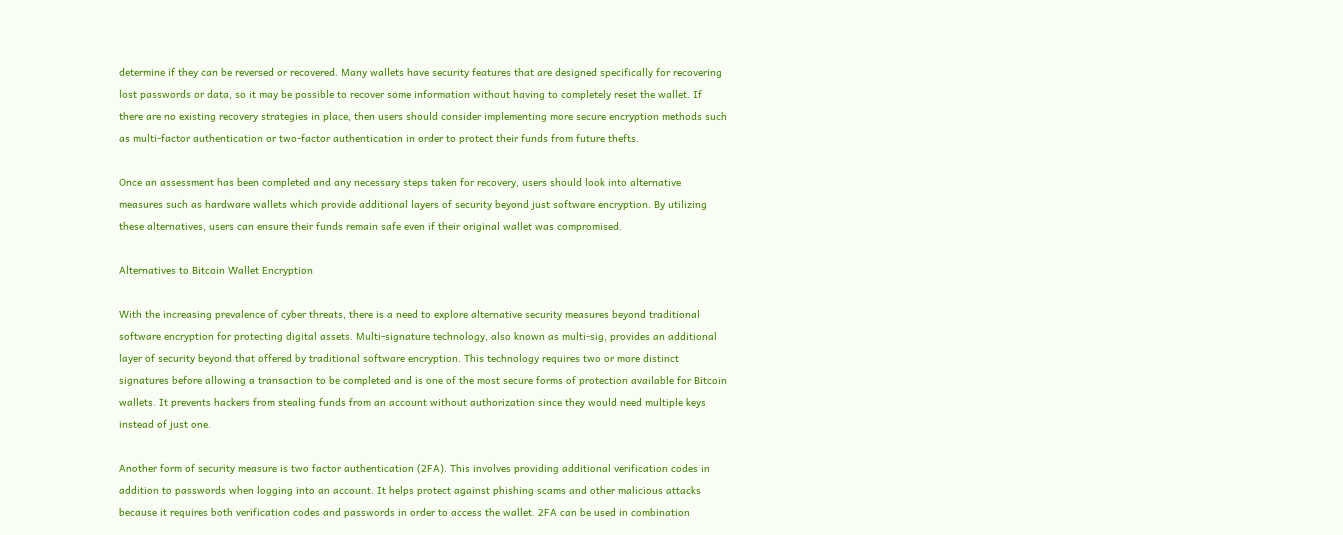determine if they can be reversed or recovered. Many wallets have security features that are designed specifically for recovering lost passwords or data, so it may be possible to recover some information without having to completely reset the wallet. If there are no existing recovery strategies in place, then users should consider implementing more secure encryption methods such as multi-factor authentication or two-factor authentication in order to protect their funds from future thefts.

Once an assessment has been completed and any necessary steps taken for recovery, users should look into alternative measures such as hardware wallets which provide additional layers of security beyond just software encryption. By utilizing these alternatives, users can ensure their funds remain safe even if their original wallet was compromised.

Alternatives to Bitcoin Wallet Encryption

With the increasing prevalence of cyber threats, there is a need to explore alternative security measures beyond traditional software encryption for protecting digital assets. Multi-signature technology, also known as multi-sig, provides an additional layer of security beyond that offered by traditional software encryption. This technology requires two or more distinct signatures before allowing a transaction to be completed and is one of the most secure forms of protection available for Bitcoin wallets. It prevents hackers from stealing funds from an account without authorization since they would need multiple keys instead of just one.

Another form of security measure is two factor authentication (2FA). This involves providing additional verification codes in addition to passwords when logging into an account. It helps protect against phishing scams and other malicious attacks because it requires both verification codes and passwords in order to access the wallet. 2FA can be used in combination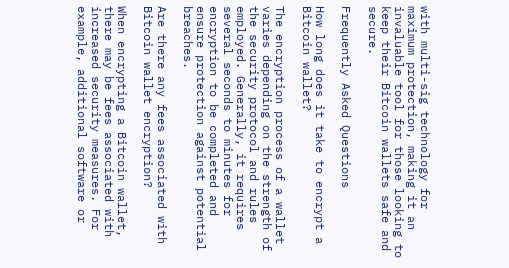with multi-sig technology for maximum protection, making it an invaluable tool for those looking to keep their Bitcoin wallets safe and secure.

Frequently Asked Questions

How long does it take to encrypt a Bitcoin wallet?

The encryption process of a wallet varies depending on the strength of the security protocol and rules employed. Generally, it requires several seconds to minutes for encryption to be completed and ensure protection against potential breaches.

Are there any fees associated with Bitcoin wallet encryption?

When encrypting a Bitcoin wallet, there may be fees associated with increased security measures. For example, additional software or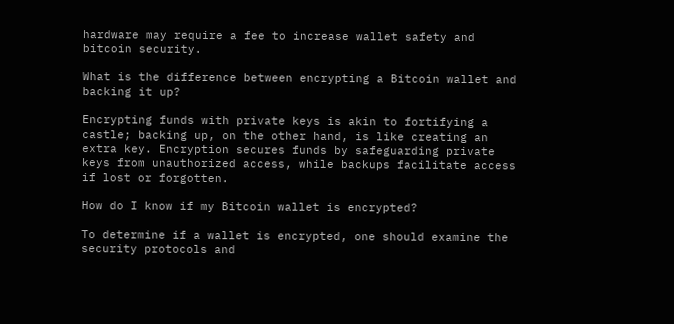hardware may require a fee to increase wallet safety and bitcoin security.

What is the difference between encrypting a Bitcoin wallet and backing it up?

Encrypting funds with private keys is akin to fortifying a castle; backing up, on the other hand, is like creating an extra key. Encryption secures funds by safeguarding private keys from unauthorized access, while backups facilitate access if lost or forgotten.

How do I know if my Bitcoin wallet is encrypted?

To determine if a wallet is encrypted, one should examine the security protocols and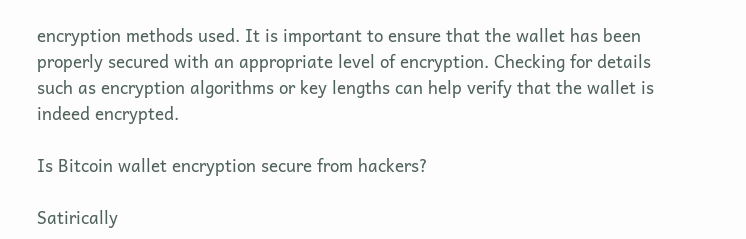encryption methods used. It is important to ensure that the wallet has been properly secured with an appropriate level of encryption. Checking for details such as encryption algorithms or key lengths can help verify that the wallet is indeed encrypted.

Is Bitcoin wallet encryption secure from hackers?

Satirically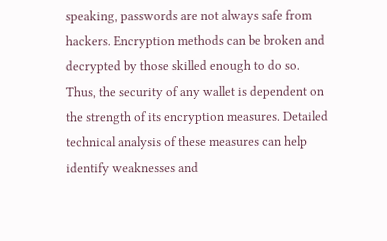speaking, passwords are not always safe from hackers. Encryption methods can be broken and decrypted by those skilled enough to do so. Thus, the security of any wallet is dependent on the strength of its encryption measures. Detailed technical analysis of these measures can help identify weaknesses and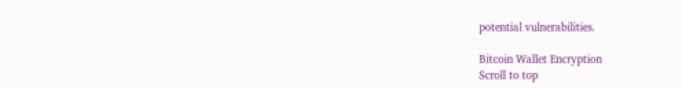potential vulnerabilities.

Bitcoin Wallet Encryption
Scroll to top